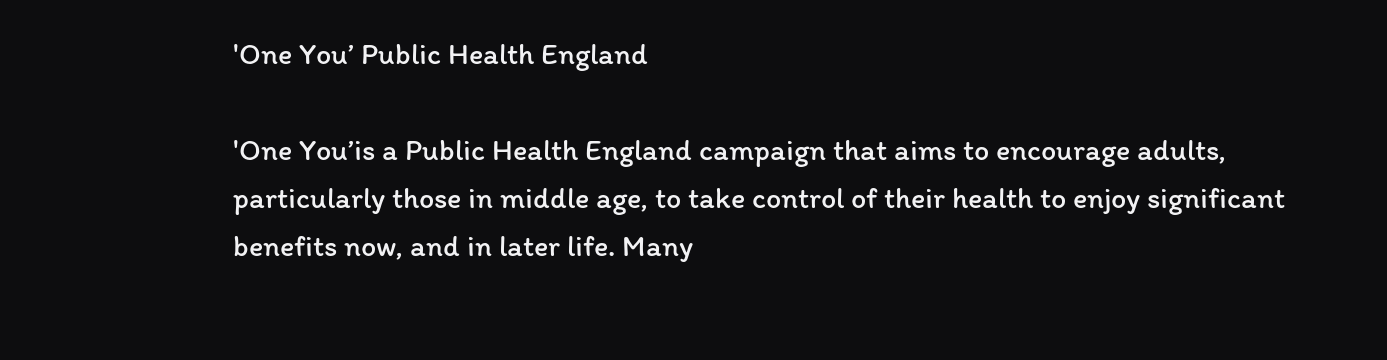'One You’ Public Health England

'One You’is a Public Health England campaign that aims to encourage adults, particularly those in middle age, to take control of their health to enjoy significant benefits now, and in later life. Many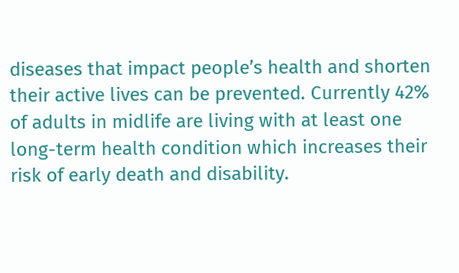diseases that impact people’s health and shorten their active lives can be prevented. Currently 42% of adults in midlife are living with at least one long-term health condition which increases their risk of early death and disability.